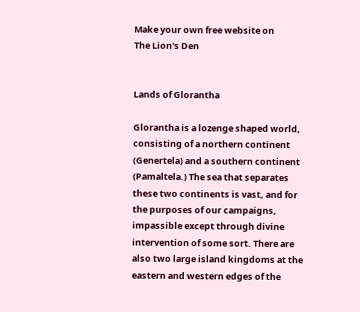Make your own free website on
The Lion's Den


Lands of Glorantha

Glorantha is a lozenge shaped world, consisting of a northern continent (Genertela) and a southern continent (Pamaltela.) The sea that separates these two continents is vast, and for the purposes of our campaigns, impassible except through divine intervention of some sort. There are also two large island kingdoms at the eastern and western edges of the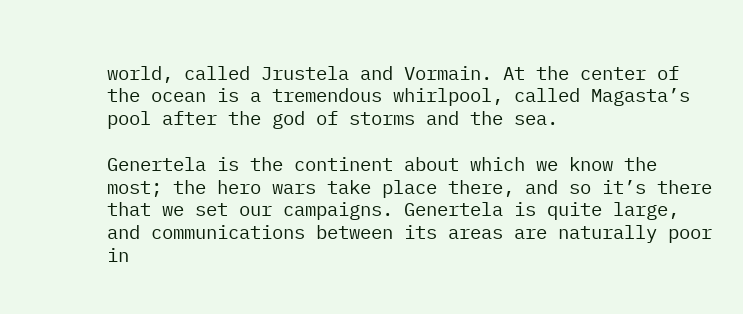world, called Jrustela and Vormain. At the center of the ocean is a tremendous whirlpool, called Magasta’s pool after the god of storms and the sea.

Genertela is the continent about which we know the most; the hero wars take place there, and so it’s there that we set our campaigns. Genertela is quite large, and communications between its areas are naturally poor in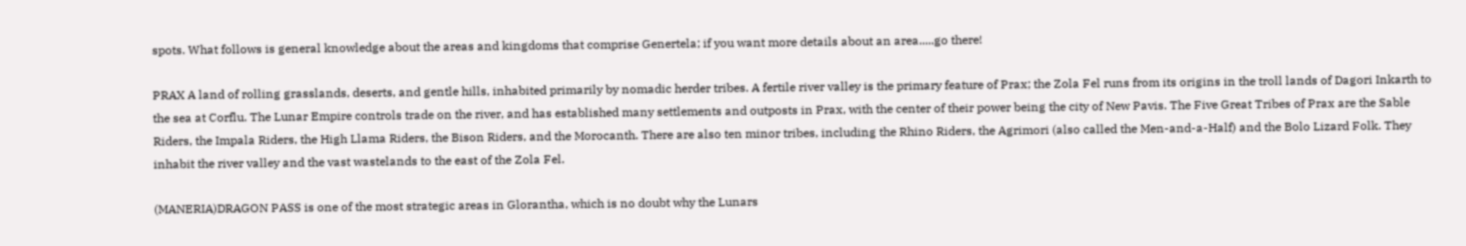spots. What follows is general knowledge about the areas and kingdoms that comprise Genertela; if you want more details about an area.....go there!

PRAX A land of rolling grasslands, deserts, and gentle hills, inhabited primarily by nomadic herder tribes. A fertile river valley is the primary feature of Prax; the Zola Fel runs from its origins in the troll lands of Dagori Inkarth to the sea at Corflu. The Lunar Empire controls trade on the river, and has established many settlements and outposts in Prax, with the center of their power being the city of New Pavis. The Five Great Tribes of Prax are the Sable Riders, the Impala Riders, the High Llama Riders, the Bison Riders, and the Morocanth. There are also ten minor tribes, including the Rhino Riders, the Agrimori (also called the Men-and-a-Half) and the Bolo Lizard Folk. They inhabit the river valley and the vast wastelands to the east of the Zola Fel.

(MANERIA)DRAGON PASS is one of the most strategic areas in Glorantha, which is no doubt why the Lunars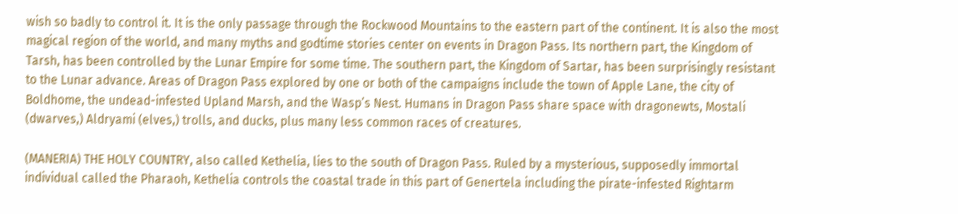wish so badly to control it. It is the only passage through the Rockwood Mountains to the eastern part of the continent. It is also the most magical region of the world, and many myths and godtime stories center on events in Dragon Pass. Its northern part, the Kingdom of Tarsh, has been controlled by the Lunar Empire for some time. The southern part, the Kingdom of Sartar, has been surprisingly resistant to the Lunar advance. Areas of Dragon Pass explored by one or both of the campaigns include the town of Apple Lane, the city of Boldhome, the undead-infested Upland Marsh, and the Wasp’s Nest. Humans in Dragon Pass share space with dragonewts, Mostali (dwarves,) Aldryami (elves,) trolls, and ducks, plus many less common races of creatures.

(MANERIA) THE HOLY COUNTRY, also called Kethelia, lies to the south of Dragon Pass. Ruled by a mysterious, supposedly immortal individual called the Pharaoh, Kethelia controls the coastal trade in this part of Genertela including the pirate-infested Rightarm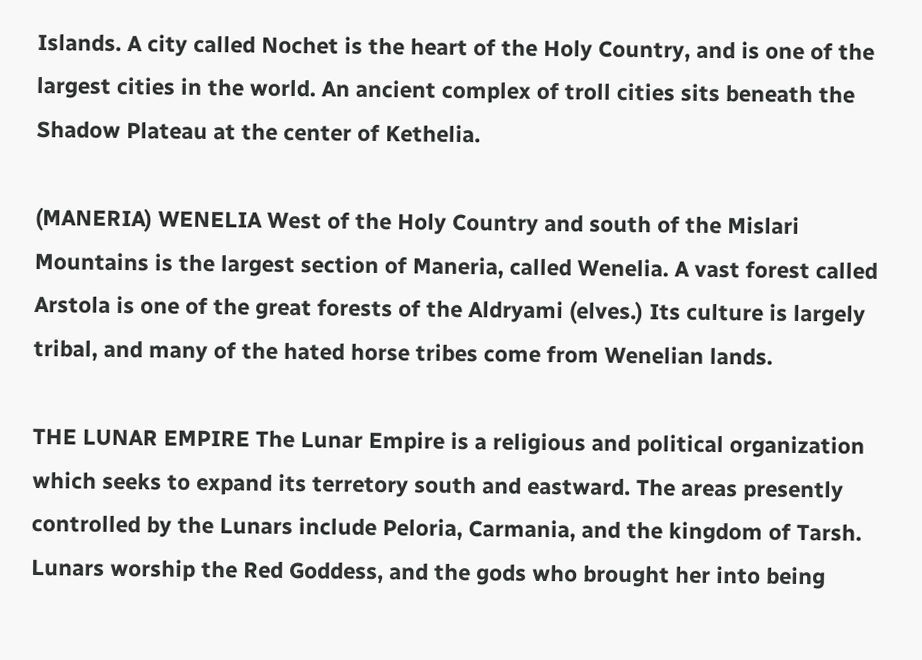Islands. A city called Nochet is the heart of the Holy Country, and is one of the largest cities in the world. An ancient complex of troll cities sits beneath the Shadow Plateau at the center of Kethelia.

(MANERIA) WENELIA West of the Holy Country and south of the Mislari Mountains is the largest section of Maneria, called Wenelia. A vast forest called Arstola is one of the great forests of the Aldryami (elves.) Its culture is largely tribal, and many of the hated horse tribes come from Wenelian lands.

THE LUNAR EMPIRE The Lunar Empire is a religious and political organization which seeks to expand its terretory south and eastward. The areas presently controlled by the Lunars include Peloria, Carmania, and the kingdom of Tarsh. Lunars worship the Red Goddess, and the gods who brought her into being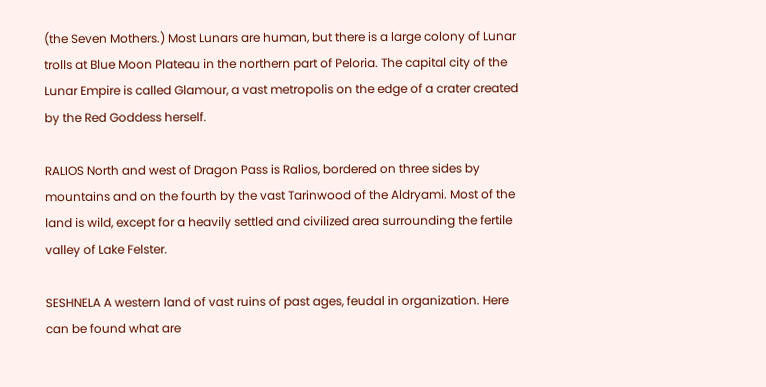(the Seven Mothers.) Most Lunars are human, but there is a large colony of Lunar trolls at Blue Moon Plateau in the northern part of Peloria. The capital city of the Lunar Empire is called Glamour, a vast metropolis on the edge of a crater created by the Red Goddess herself.

RALIOS North and west of Dragon Pass is Ralios, bordered on three sides by mountains and on the fourth by the vast Tarinwood of the Aldryami. Most of the land is wild, except for a heavily settled and civilized area surrounding the fertile valley of Lake Felster.

SESHNELA A western land of vast ruins of past ages, feudal in organization. Here can be found what are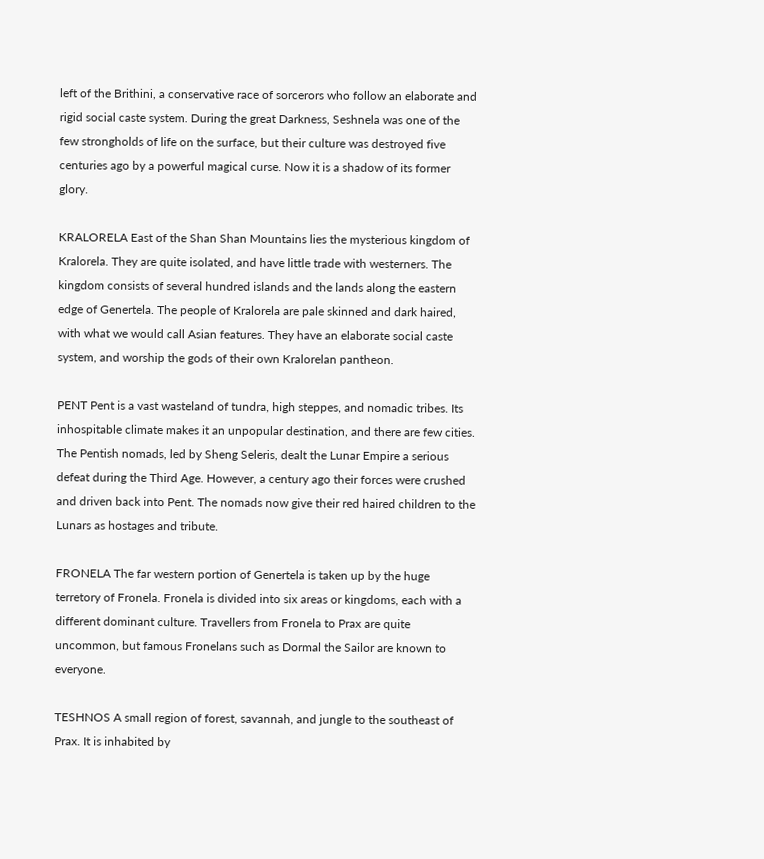left of the Brithini, a conservative race of sorcerors who follow an elaborate and rigid social caste system. During the great Darkness, Seshnela was one of the few strongholds of life on the surface, but their culture was destroyed five centuries ago by a powerful magical curse. Now it is a shadow of its former glory.

KRALORELA East of the Shan Shan Mountains lies the mysterious kingdom of Kralorela. They are quite isolated, and have little trade with westerners. The kingdom consists of several hundred islands and the lands along the eastern edge of Genertela. The people of Kralorela are pale skinned and dark haired, with what we would call Asian features. They have an elaborate social caste system, and worship the gods of their own Kralorelan pantheon.

PENT Pent is a vast wasteland of tundra, high steppes, and nomadic tribes. Its inhospitable climate makes it an unpopular destination, and there are few cities. The Pentish nomads, led by Sheng Seleris, dealt the Lunar Empire a serious defeat during the Third Age. However, a century ago their forces were crushed and driven back into Pent. The nomads now give their red haired children to the Lunars as hostages and tribute.

FRONELA The far western portion of Genertela is taken up by the huge terretory of Fronela. Fronela is divided into six areas or kingdoms, each with a different dominant culture. Travellers from Fronela to Prax are quite uncommon, but famous Fronelans such as Dormal the Sailor are known to everyone.

TESHNOS A small region of forest, savannah, and jungle to the southeast of Prax. It is inhabited by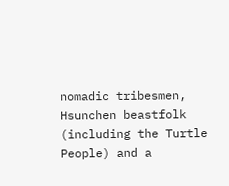nomadic tribesmen, Hsunchen beastfolk (including the Turtle People) and a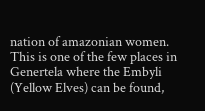nation of amazonian women. This is one of the few places in Genertela where the Embyli (Yellow Elves) can be found,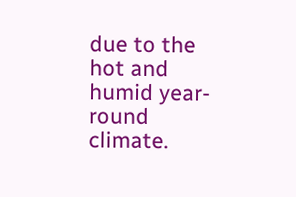due to the hot and humid year-round climate.